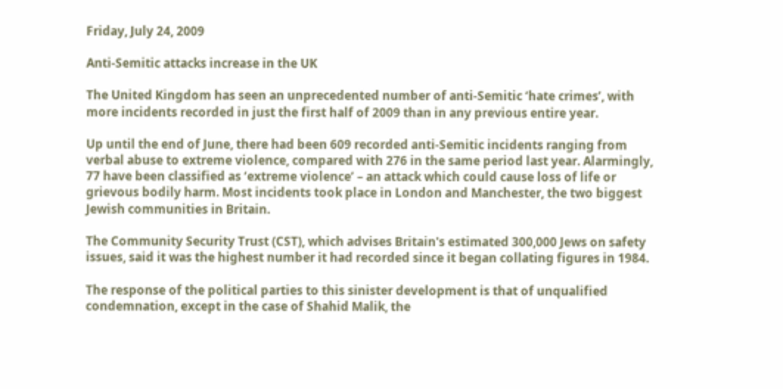Friday, July 24, 2009

Anti-Semitic attacks increase in the UK

The United Kingdom has seen an unprecedented number of anti-Semitic ‘hate crimes’, with more incidents recorded in just the first half of 2009 than in any previous entire year.

Up until the end of June, there had been 609 recorded anti-Semitic incidents ranging from verbal abuse to extreme violence, compared with 276 in the same period last year. Alarmingly, 77 have been classified as ‘extreme violence’ – an attack which could cause loss of life or grievous bodily harm. Most incidents took place in London and Manchester, the two biggest Jewish communities in Britain.

The Community Security Trust (CST), which advises Britain's estimated 300,000 Jews on safety issues, said it was the highest number it had recorded since it began collating figures in 1984.

The response of the political parties to this sinister development is that of unqualified condemnation, except in the case of Shahid Malik, the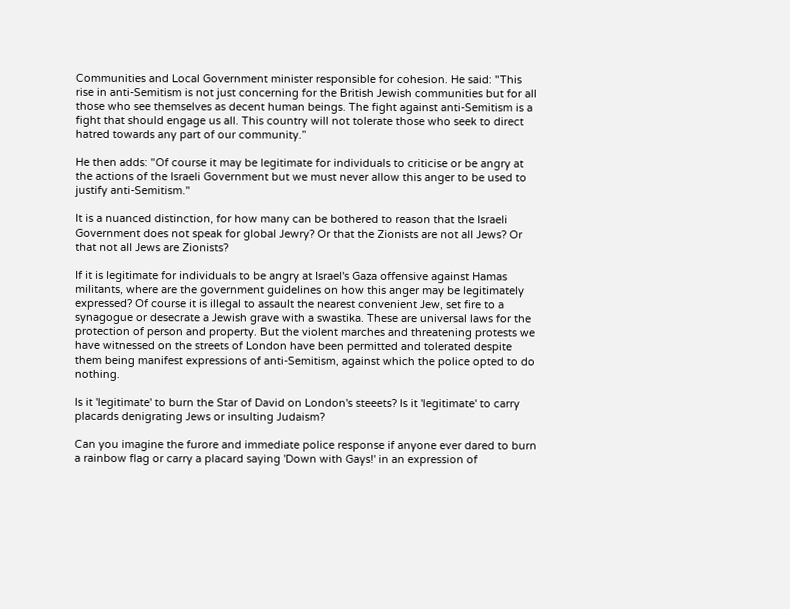Communities and Local Government minister responsible for cohesion. He said: "This rise in anti-Semitism is not just concerning for the British Jewish communities but for all those who see themselves as decent human beings. The fight against anti-Semitism is a fight that should engage us all. This country will not tolerate those who seek to direct hatred towards any part of our community.”

He then adds: "Of course it may be legitimate for individuals to criticise or be angry at the actions of the Israeli Government but we must never allow this anger to be used to justify anti-Semitism."

It is a nuanced distinction, for how many can be bothered to reason that the Israeli Government does not speak for global Jewry? Or that the Zionists are not all Jews? Or that not all Jews are Zionists?

If it is legitimate for individuals to be angry at Israel's Gaza offensive against Hamas militants, where are the government guidelines on how this anger may be legitimately expressed? Of course it is illegal to assault the nearest convenient Jew, set fire to a synagogue or desecrate a Jewish grave with a swastika. These are universal laws for the protection of person and property. But the violent marches and threatening protests we have witnessed on the streets of London have been permitted and tolerated despite them being manifest expressions of anti-Semitism, against which the police opted to do nothing.

Is it 'legitimate' to burn the Star of David on London's steeets? Is it 'legitimate' to carry placards denigrating Jews or insulting Judaism?

Can you imagine the furore and immediate police response if anyone ever dared to burn a rainbow flag or carry a placard saying 'Down with Gays!' in an expression of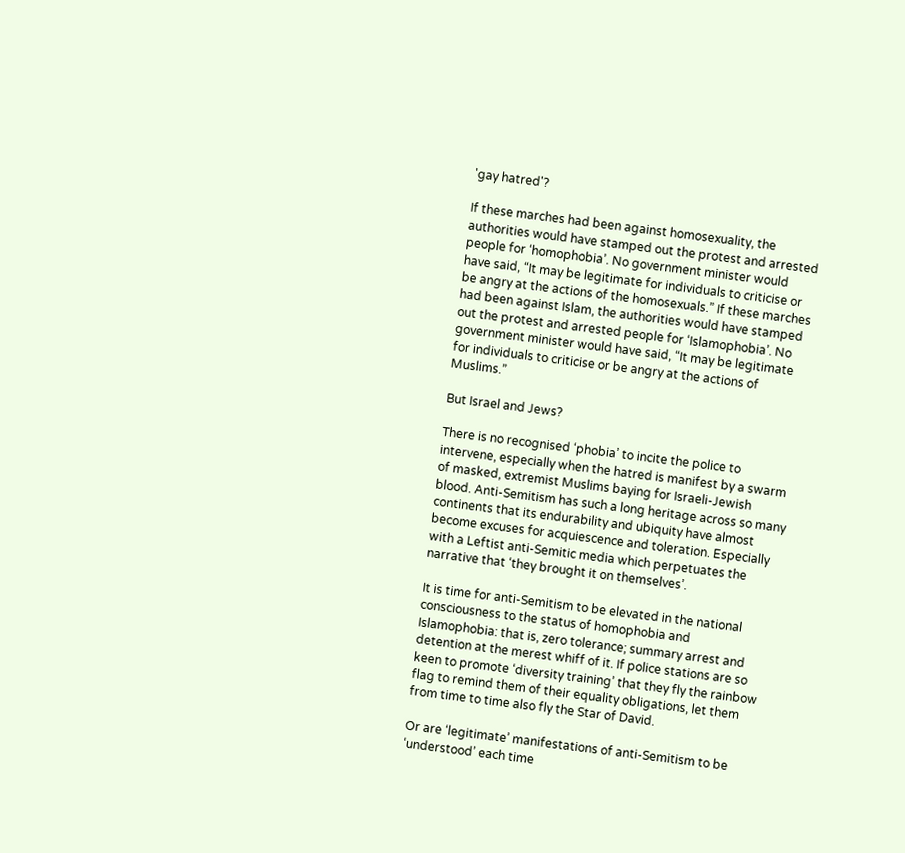'gay hatred'?

If these marches had been against homosexuality, the authorities would have stamped out the protest and arrested people for ‘homophobia’. No government minister would have said, “It may be legitimate for individuals to criticise or be angry at the actions of the homosexuals.” If these marches had been against Islam, the authorities would have stamped out the protest and arrested people for ‘Islamophobia’. No government minister would have said, “It may be legitimate for individuals to criticise or be angry at the actions of Muslims.”

But Israel and Jews?

There is no recognised ‘phobia’ to incite the police to intervene, especially when the hatred is manifest by a swarm of masked, extremist Muslims baying for Israeli-Jewish blood. Anti-Semitism has such a long heritage across so many continents that its endurability and ubiquity have almost become excuses for acquiescence and toleration. Especially with a Leftist anti-Semitic media which perpetuates the narrative that ‘they brought it on themselves’.

It is time for anti-Semitism to be elevated in the national consciousness to the status of homophobia and Islamophobia: that is, zero tolerance; summary arrest and detention at the merest whiff of it. If police stations are so keen to promote ‘diversity training’ that they fly the rainbow flag to remind them of their equality obligations, let them from time to time also fly the Star of David.

Or are ‘legitimate’ manifestations of anti-Semitism to be ‘understood’ each time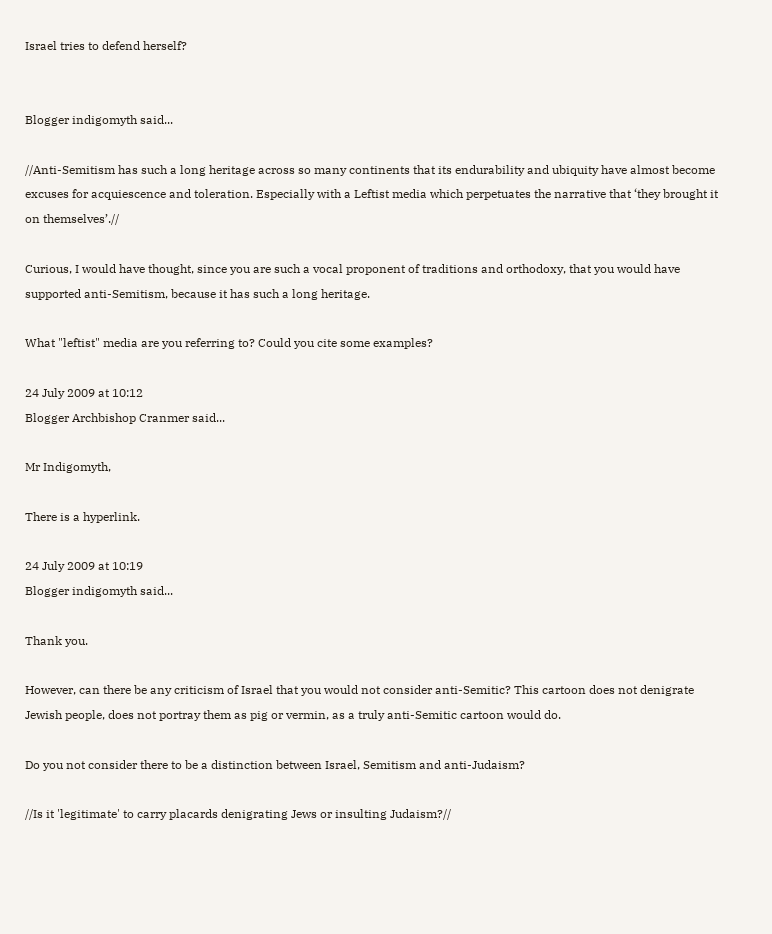Israel tries to defend herself?


Blogger indigomyth said...

//Anti-Semitism has such a long heritage across so many continents that its endurability and ubiquity have almost become excuses for acquiescence and toleration. Especially with a Leftist media which perpetuates the narrative that ‘they brought it on themselves’.//

Curious, I would have thought, since you are such a vocal proponent of traditions and orthodoxy, that you would have supported anti-Semitism, because it has such a long heritage.

What "leftist" media are you referring to? Could you cite some examples?

24 July 2009 at 10:12
Blogger Archbishop Cranmer said...

Mr Indigomyth,

There is a hyperlink.

24 July 2009 at 10:19
Blogger indigomyth said...

Thank you.

However, can there be any criticism of Israel that you would not consider anti-Semitic? This cartoon does not denigrate Jewish people, does not portray them as pig or vermin, as a truly anti-Semitic cartoon would do.

Do you not consider there to be a distinction between Israel, Semitism and anti-Judaism?

//Is it 'legitimate' to carry placards denigrating Jews or insulting Judaism?//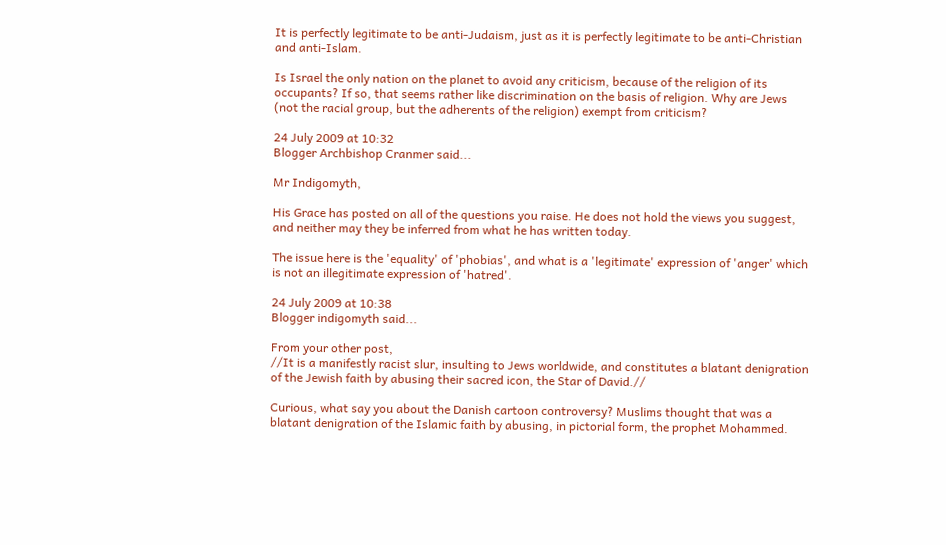It is perfectly legitimate to be anti-Judaism, just as it is perfectly legitimate to be anti-Christian and anti-Islam.

Is Israel the only nation on the planet to avoid any criticism, because of the religion of its occupants? If so, that seems rather like discrimination on the basis of religion. Why are Jews (not the racial group, but the adherents of the religion) exempt from criticism?

24 July 2009 at 10:32
Blogger Archbishop Cranmer said...

Mr Indigomyth,

His Grace has posted on all of the questions you raise. He does not hold the views you suggest, and neither may they be inferred from what he has written today.

The issue here is the 'equality' of 'phobias', and what is a 'legitimate' expression of 'anger' which is not an illegitimate expression of 'hatred'.

24 July 2009 at 10:38
Blogger indigomyth said...

From your other post,
//It is a manifestly racist slur, insulting to Jews worldwide, and constitutes a blatant denigration of the Jewish faith by abusing their sacred icon, the Star of David.//

Curious, what say you about the Danish cartoon controversy? Muslims thought that was a blatant denigration of the Islamic faith by abusing, in pictorial form, the prophet Mohammed.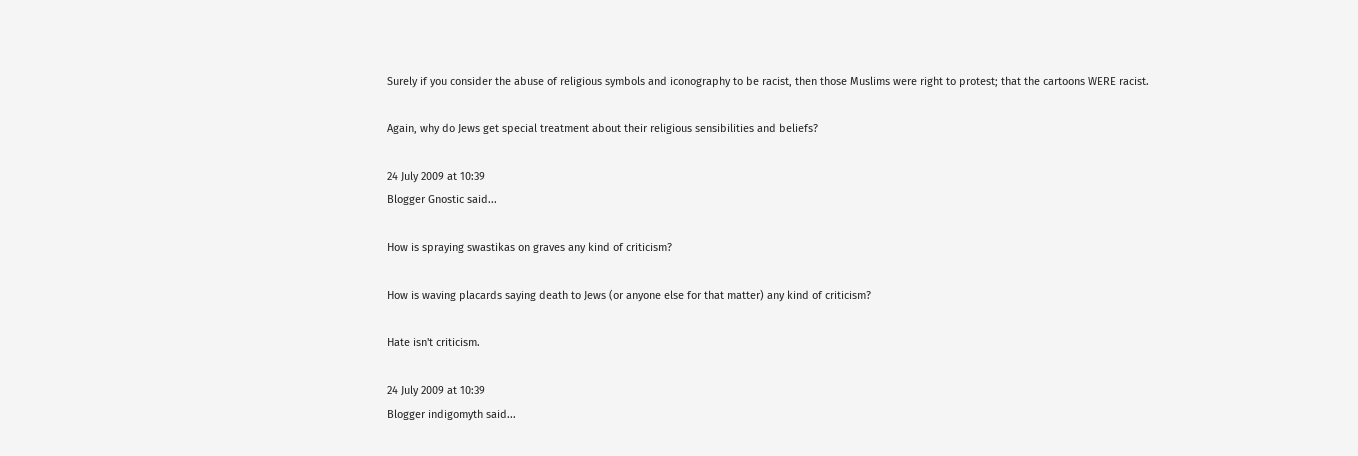Surely if you consider the abuse of religious symbols and iconography to be racist, then those Muslims were right to protest; that the cartoons WERE racist.

Again, why do Jews get special treatment about their religious sensibilities and beliefs?

24 July 2009 at 10:39
Blogger Gnostic said...

How is spraying swastikas on graves any kind of criticism?

How is waving placards saying death to Jews (or anyone else for that matter) any kind of criticism?

Hate isn't criticism.

24 July 2009 at 10:39
Blogger indigomyth said...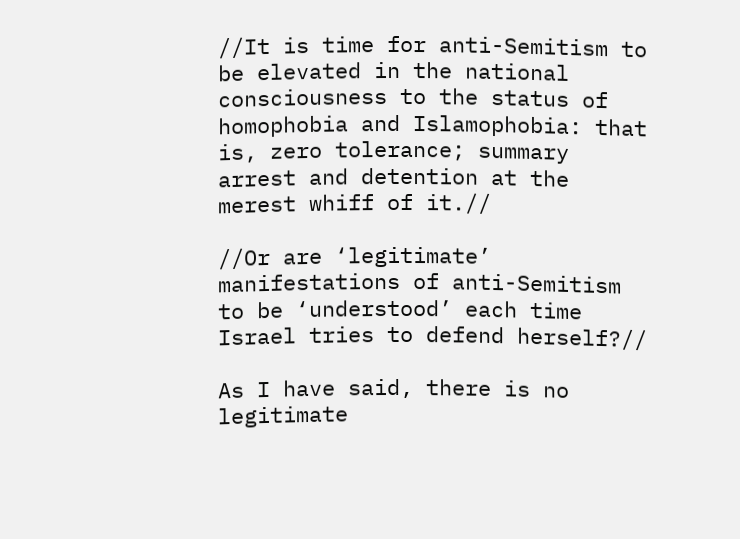//It is time for anti-Semitism to be elevated in the national consciousness to the status of homophobia and Islamophobia: that is, zero tolerance; summary arrest and detention at the merest whiff of it.//

//Or are ‘legitimate’ manifestations of anti-Semitism to be ‘understood’ each time Israel tries to defend herself?//

As I have said, there is no legitimate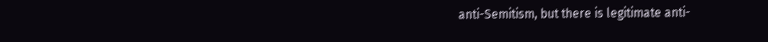anti-Semitism, but there is legitimate anti-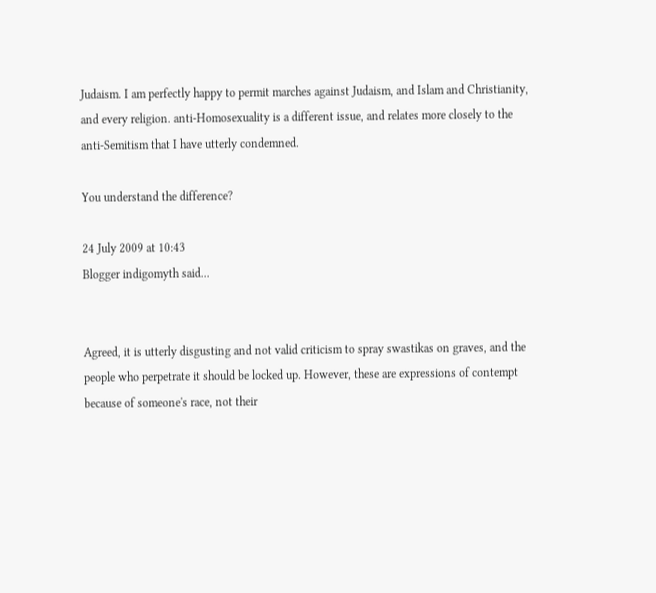Judaism. I am perfectly happy to permit marches against Judaism, and Islam and Christianity, and every religion. anti-Homosexuality is a different issue, and relates more closely to the anti-Semitism that I have utterly condemned.

You understand the difference?

24 July 2009 at 10:43
Blogger indigomyth said...


Agreed, it is utterly disgusting and not valid criticism to spray swastikas on graves, and the people who perpetrate it should be locked up. However, these are expressions of contempt because of someone's race, not their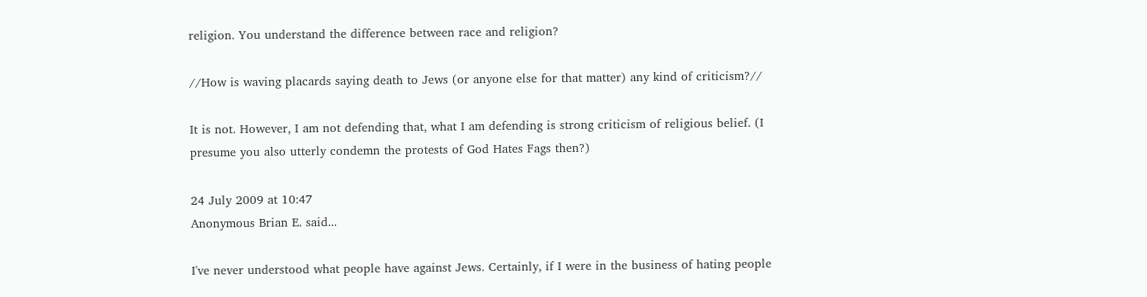religion. You understand the difference between race and religion?

//How is waving placards saying death to Jews (or anyone else for that matter) any kind of criticism?//

It is not. However, I am not defending that, what I am defending is strong criticism of religious belief. (I presume you also utterly condemn the protests of God Hates Fags then?)

24 July 2009 at 10:47
Anonymous Brian E. said...

I've never understood what people have against Jews. Certainly, if I were in the business of hating people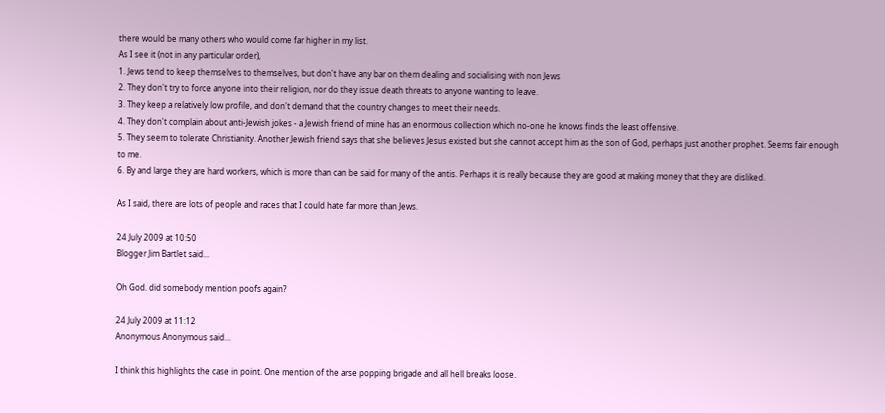there would be many others who would come far higher in my list.
As I see it (not in any particular order),
1. Jews tend to keep themselves to themselves, but don't have any bar on them dealing and socialising with non Jews
2. They don't try to force anyone into their religion, nor do they issue death threats to anyone wanting to leave.
3. They keep a relatively low profile, and don't demand that the country changes to meet their needs.
4. They don't complain about anti-Jewish jokes - a Jewish friend of mine has an enormous collection which no-one he knows finds the least offensive.
5. They seem to tolerate Christianity. Another Jewish friend says that she believes Jesus existed but she cannot accept him as the son of God, perhaps just another prophet. Seems fair enough to me.
6. By and large they are hard workers, which is more than can be said for many of the antis. Perhaps it is really because they are good at making money that they are disliked.

As I said, there are lots of people and races that I could hate far more than Jews.

24 July 2009 at 10:50
Blogger Jim Bartlet said...

Oh God. did somebody mention poofs again?

24 July 2009 at 11:12
Anonymous Anonymous said...

I think this highlights the case in point. One mention of the arse popping brigade and all hell breaks loose.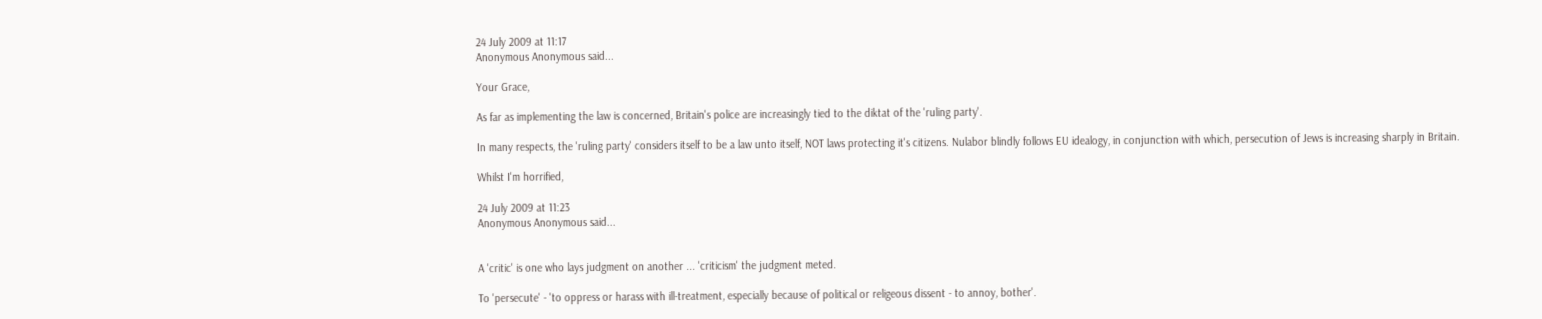24 July 2009 at 11:17
Anonymous Anonymous said...

Your Grace,

As far as implementing the law is concerned, Britain's police are increasingly tied to the diktat of the 'ruling party'.

In many respects, the 'ruling party' considers itself to be a law unto itself, NOT laws protecting it's citizens. Nulabor blindly follows EU idealogy, in conjunction with which, persecution of Jews is increasing sharply in Britain.

Whilst I'm horrified,

24 July 2009 at 11:23
Anonymous Anonymous said...


A 'critic' is one who lays judgment on another ... 'criticism' the judgment meted.

To 'persecute' - 'to oppress or harass with ill-treatment, especially because of political or religeous dissent - to annoy, bother'.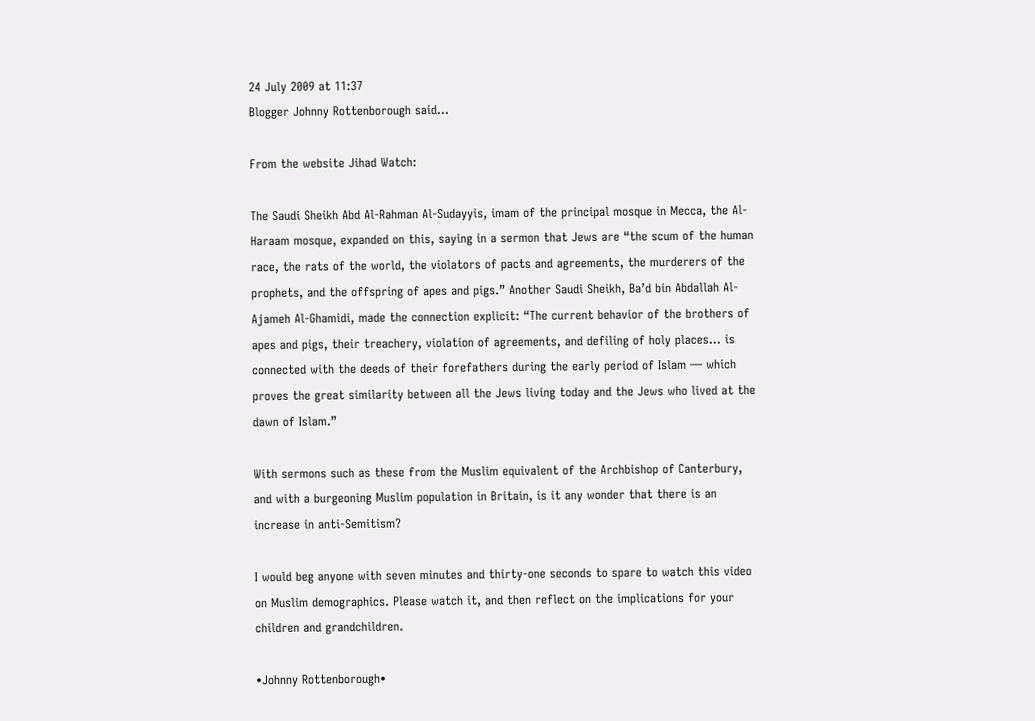24 July 2009 at 11:37
Blogger Johnny Rottenborough said...

From the website Jihad Watch:

The Saudi Sheikh Abd Al-Rahman Al-Sudayyis, imam of the principal mosque in Mecca, the Al-Haraam mosque, expanded on this, saying in a sermon that Jews are “the scum of the human race, the rats of the world, the violators of pacts and agreements, the murderers of the prophets, and the offspring of apes and pigs.” Another Saudi Sheikh, Ba’d bin Abdallah Al-Ajameh Al-Ghamidi, made the connection explicit: “The current behavior of the brothers of apes and pigs, their treachery, violation of agreements, and defiling of holy places… is connected with the deeds of their forefathers during the early period of Islam — which proves the great similarity between all the Jews living today and the Jews who lived at the dawn of Islam.”

With sermons such as these from the Muslim equivalent of the Archbishop of Canterbury, and with a burgeoning Muslim population in Britain, is it any wonder that there is an increase in anti-Semitism?

I would beg anyone with seven minutes and thirty-one seconds to spare to watch this video on Muslim demographics. Please watch it, and then reflect on the implications for your children and grandchildren.

•Johnny Rottenborough•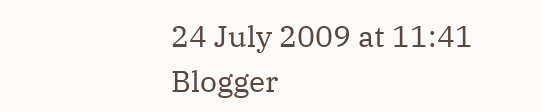24 July 2009 at 11:41
Blogger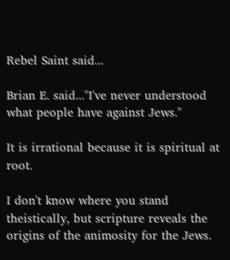Rebel Saint said...

Brian E. said..."I've never understood what people have against Jews."

It is irrational because it is spiritual at root.

I don't know where you stand theistically, but scripture reveals the origins of the animosity for the Jews.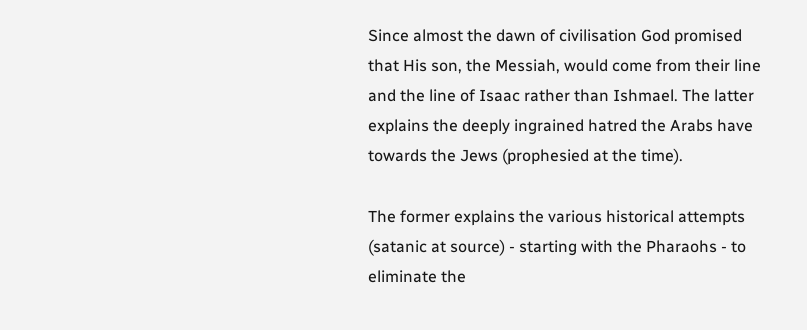Since almost the dawn of civilisation God promised that His son, the Messiah, would come from their line and the line of Isaac rather than Ishmael. The latter explains the deeply ingrained hatred the Arabs have towards the Jews (prophesied at the time).

The former explains the various historical attempts (satanic at source) - starting with the Pharaohs - to eliminate the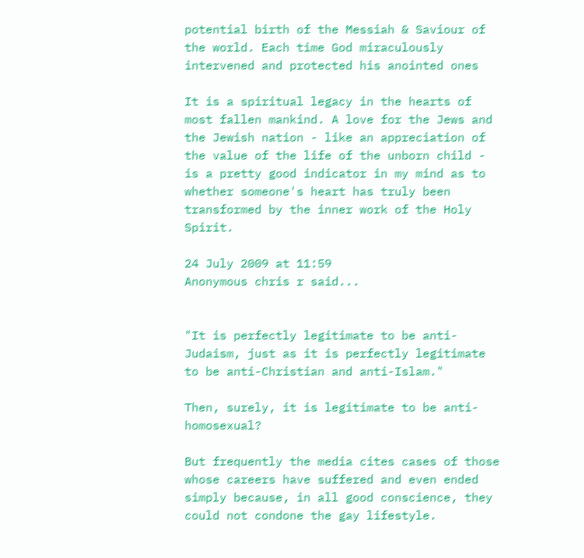potential birth of the Messiah & Saviour of the world. Each time God miraculously intervened and protected his anointed ones

It is a spiritual legacy in the hearts of most fallen mankind. A love for the Jews and the Jewish nation - like an appreciation of the value of the life of the unborn child - is a pretty good indicator in my mind as to whether someone's heart has truly been transformed by the inner work of the Holy Spirit.

24 July 2009 at 11:59
Anonymous chris r said...


"It is perfectly legitimate to be anti-Judaism, just as it is perfectly legitimate to be anti-Christian and anti-Islam."

Then, surely, it is legitimate to be anti-homosexual?

But frequently the media cites cases of those whose careers have suffered and even ended simply because, in all good conscience, they could not condone the gay lifestyle.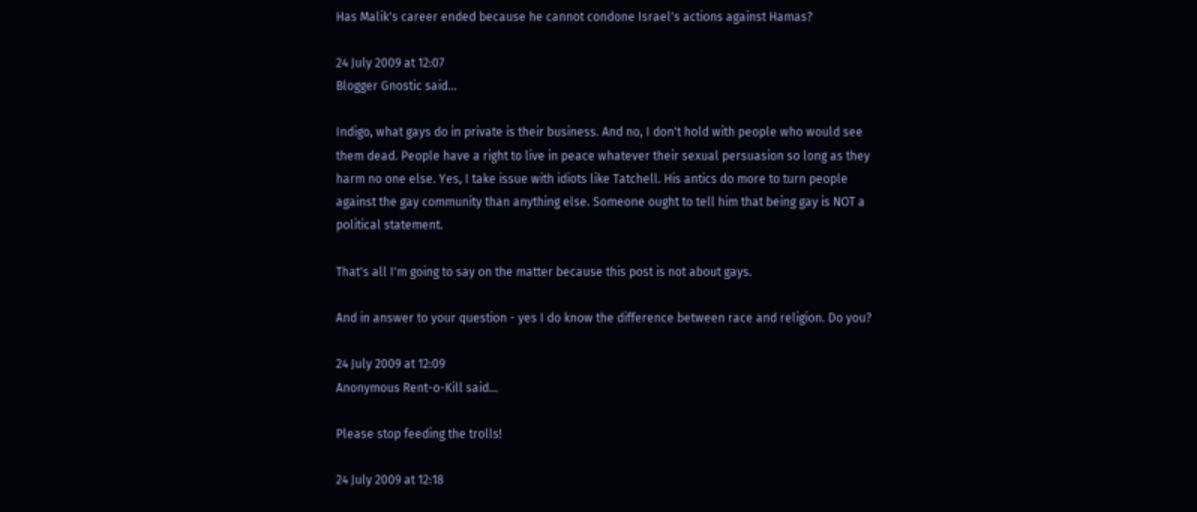Has Malik's career ended because he cannot condone Israel's actions against Hamas?

24 July 2009 at 12:07
Blogger Gnostic said...

Indigo, what gays do in private is their business. And no, I don't hold with people who would see them dead. People have a right to live in peace whatever their sexual persuasion so long as they harm no one else. Yes, I take issue with idiots like Tatchell. His antics do more to turn people against the gay community than anything else. Someone ought to tell him that being gay is NOT a political statement.

That's all I'm going to say on the matter because this post is not about gays.

And in answer to your question - yes I do know the difference between race and religion. Do you?

24 July 2009 at 12:09
Anonymous Rent-o-Kill said...

Please stop feeding the trolls!

24 July 2009 at 12:18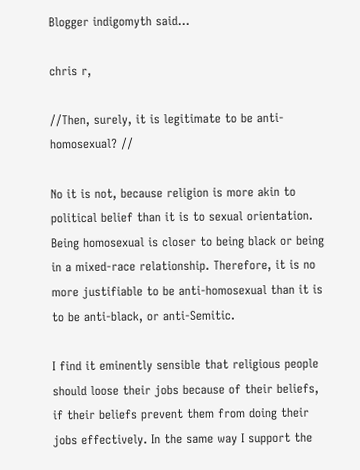Blogger indigomyth said...

chris r,

//Then, surely, it is legitimate to be anti-homosexual? //

No it is not, because religion is more akin to political belief than it is to sexual orientation. Being homosexual is closer to being black or being in a mixed-race relationship. Therefore, it is no more justifiable to be anti-homosexual than it is to be anti-black, or anti-Semitic.

I find it eminently sensible that religious people should loose their jobs because of their beliefs, if their beliefs prevent them from doing their jobs effectively. In the same way I support the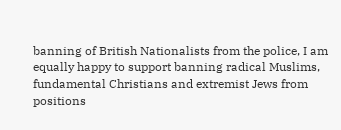banning of British Nationalists from the police, I am equally happy to support banning radical Muslims, fundamental Christians and extremist Jews from positions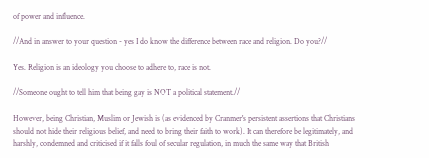of power and influence.

//And in answer to your question - yes I do know the difference between race and religion. Do you?//

Yes. Religion is an ideology you choose to adhere to, race is not.

//Someone ought to tell him that being gay is NOT a political statement.//

However, being Christian, Muslim or Jewish is (as evidenced by Cranmer's persistent assertions that Christians should not hide their religious belief, and need to bring their faith to work). It can therefore be legitimately, and harshly, condemned and criticised if it falls foul of secular regulation, in much the same way that British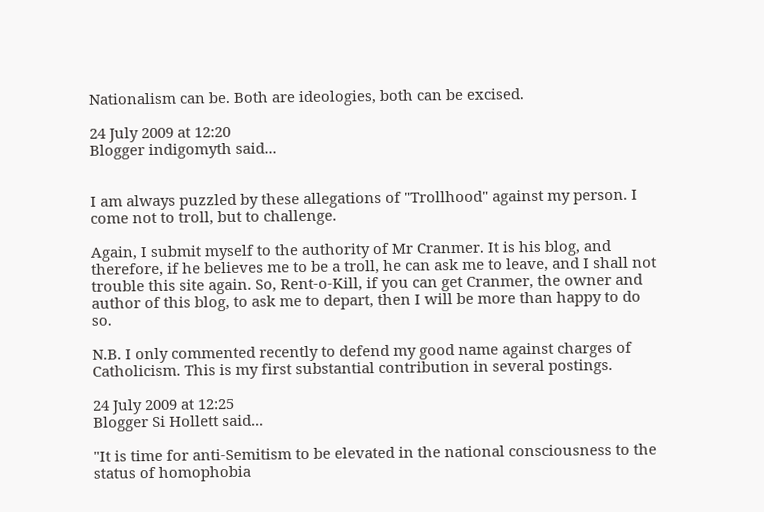Nationalism can be. Both are ideologies, both can be excised.

24 July 2009 at 12:20
Blogger indigomyth said...


I am always puzzled by these allegations of "Trollhood" against my person. I come not to troll, but to challenge.

Again, I submit myself to the authority of Mr Cranmer. It is his blog, and therefore, if he believes me to be a troll, he can ask me to leave, and I shall not trouble this site again. So, Rent-o-Kill, if you can get Cranmer, the owner and author of this blog, to ask me to depart, then I will be more than happy to do so.

N.B. I only commented recently to defend my good name against charges of Catholicism. This is my first substantial contribution in several postings.

24 July 2009 at 12:25
Blogger Si Hollett said...

"It is time for anti-Semitism to be elevated in the national consciousness to the status of homophobia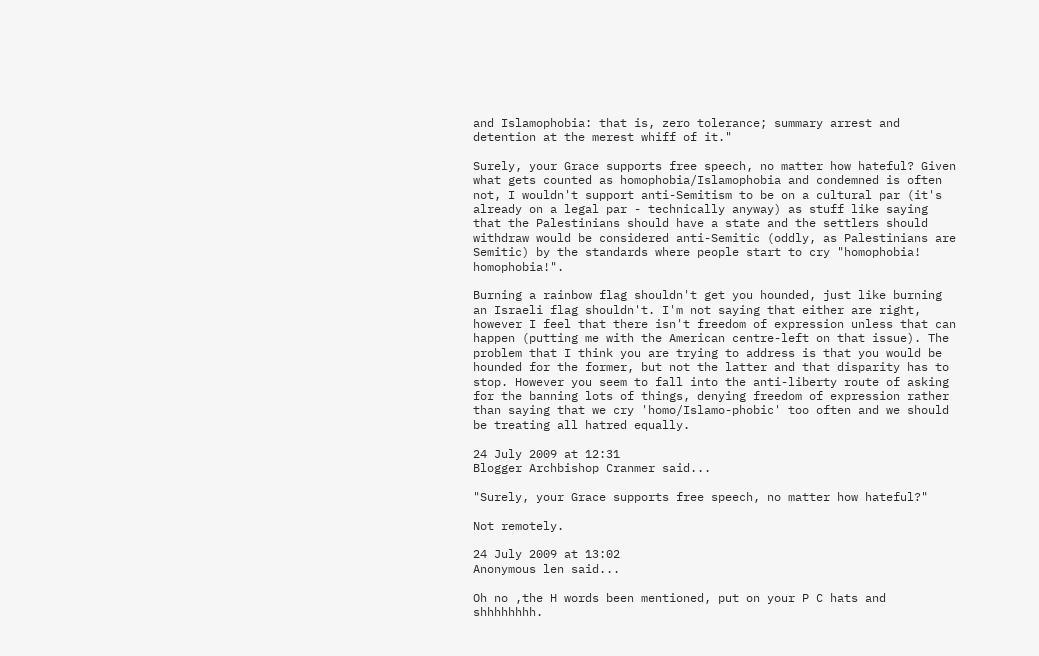and Islamophobia: that is, zero tolerance; summary arrest and detention at the merest whiff of it."

Surely, your Grace supports free speech, no matter how hateful? Given what gets counted as homophobia/Islamophobia and condemned is often not, I wouldn't support anti-Semitism to be on a cultural par (it's already on a legal par - technically anyway) as stuff like saying that the Palestinians should have a state and the settlers should withdraw would be considered anti-Semitic (oddly, as Palestinians are Semitic) by the standards where people start to cry "homophobia! homophobia!".

Burning a rainbow flag shouldn't get you hounded, just like burning an Israeli flag shouldn't. I'm not saying that either are right, however I feel that there isn't freedom of expression unless that can happen (putting me with the American centre-left on that issue). The problem that I think you are trying to address is that you would be hounded for the former, but not the latter and that disparity has to stop. However you seem to fall into the anti-liberty route of asking for the banning lots of things, denying freedom of expression rather than saying that we cry 'homo/Islamo-phobic' too often and we should be treating all hatred equally.

24 July 2009 at 12:31
Blogger Archbishop Cranmer said...

"Surely, your Grace supports free speech, no matter how hateful?"

Not remotely.

24 July 2009 at 13:02
Anonymous len said...

Oh no ,the H words been mentioned, put on your P C hats and shhhhhhhh.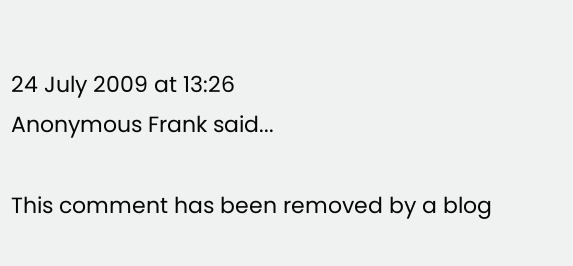24 July 2009 at 13:26
Anonymous Frank said...

This comment has been removed by a blog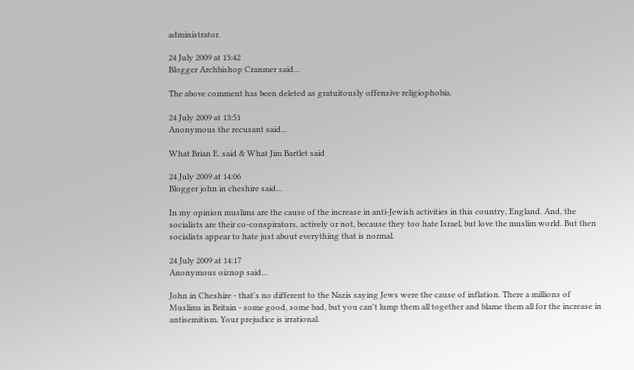administrator.

24 July 2009 at 13:42
Blogger Archbishop Cranmer said...

The above comment has been deleted as gratuitously offensive religiophobia.

24 July 2009 at 13:51
Anonymous the recusant said...

What Brian E. said & What Jim Bartlet said

24 July 2009 at 14:06
Blogger john in cheshire said...

In my opinion muslims are the cause of the increase in anti-Jewish activities in this country, England. And, the socialists are their co-conspirators, actively or not, because they too hate Israel, but love the muslim world. But then socialists appear to hate just about everything that is normal.

24 July 2009 at 14:17
Anonymous oiznop said...

John in Cheshire - that's no different to the Nazis saying Jews were the cause of inflation. There a millions of Muslims in Britain - some good, some bad, but you can't lump them all together and blame them all for the increase in antisemitism. Your prejudice is irrational.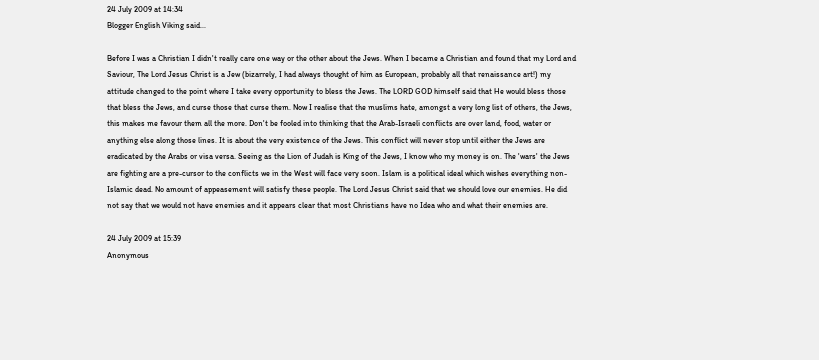24 July 2009 at 14:34
Blogger English Viking said...

Before I was a Christian I didn't really care one way or the other about the Jews. When I became a Christian and found that my Lord and Saviour, The Lord Jesus Christ is a Jew (bizarrely, I had always thought of him as European, probably all that renaissance art!) my attitude changed to the point where I take every opportunity to bless the Jews. The LORD GOD himself said that He would bless those that bless the Jews, and curse those that curse them. Now I realise that the muslims hate, amongst a very long list of others, the Jews, this makes me favour them all the more. Don't be fooled into thinking that the Arab-Israeli conflicts are over land, food, water or anything else along those lines. It is about the very existence of the Jews. This conflict will never stop until either the Jews are eradicated by the Arabs or visa versa. Seeing as the Lion of Judah is King of the Jews, I know who my money is on. The 'wars' the Jews are fighting are a pre-cursor to the conflicts we in the West will face very soon. Islam is a political ideal which wishes everything non-Islamic dead. No amount of appeasement will satisfy these people. The Lord Jesus Christ said that we should love our enemies. He did not say that we would not have enemies and it appears clear that most Christians have no Idea who and what their enemies are.

24 July 2009 at 15:39
Anonymous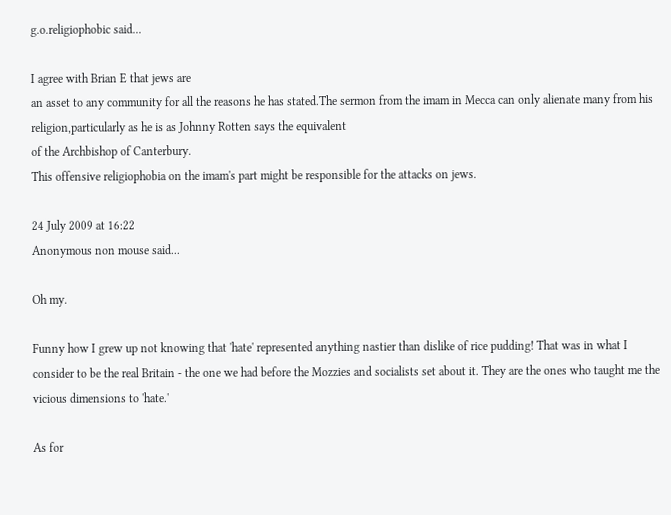g.o.religiophobic said...

I agree with Brian E that jews are
an asset to any community for all the reasons he has stated.The sermon from the imam in Mecca can only alienate many from his religion,particularly as he is as Johnny Rotten says the equivalent
of the Archbishop of Canterbury.
This offensive religiophobia on the imam's part might be responsible for the attacks on jews.

24 July 2009 at 16:22
Anonymous non mouse said...

Oh my.

Funny how I grew up not knowing that 'hate' represented anything nastier than dislike of rice pudding! That was in what I consider to be the real Britain - the one we had before the Mozzies and socialists set about it. They are the ones who taught me the vicious dimensions to 'hate.'

As for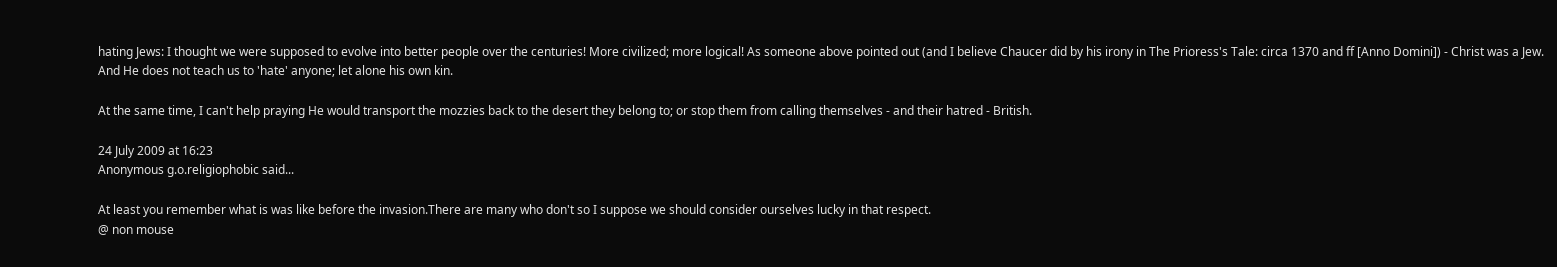hating Jews: I thought we were supposed to evolve into better people over the centuries! More civilized; more logical! As someone above pointed out (and I believe Chaucer did by his irony in The Prioress's Tale: circa 1370 and ff [Anno Domini]) - Christ was a Jew. And He does not teach us to 'hate' anyone; let alone his own kin.

At the same time, I can't help praying He would transport the mozzies back to the desert they belong to; or stop them from calling themselves - and their hatred - British.

24 July 2009 at 16:23
Anonymous g.o.religiophobic said...

At least you remember what is was like before the invasion.There are many who don't so I suppose we should consider ourselves lucky in that respect.
@ non mouse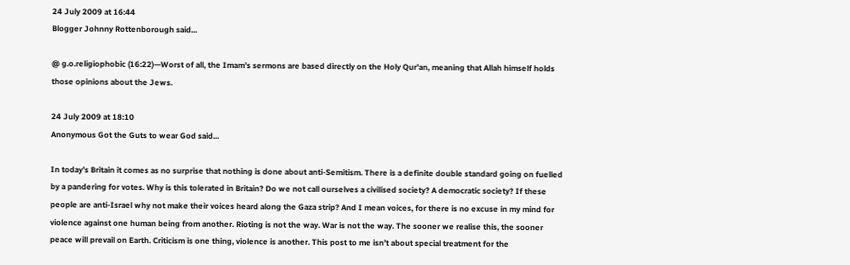24 July 2009 at 16:44
Blogger Johnny Rottenborough said...

@ g.o.religiophobic (16:22)—Worst of all, the Imam’s sermons are based directly on the Holy Qur'an, meaning that Allah himself holds those opinions about the Jews.

24 July 2009 at 18:10
Anonymous Got the Guts to wear God said...

In today’s Britain it comes as no surprise that nothing is done about anti-Semitism. There is a definite double standard going on fuelled by a pandering for votes. Why is this tolerated in Britain? Do we not call ourselves a civilised society? A democratic society? If these people are anti-Israel why not make their voices heard along the Gaza strip? And I mean voices, for there is no excuse in my mind for violence against one human being from another. Rioting is not the way. War is not the way. The sooner we realise this, the sooner peace will prevail on Earth. Criticism is one thing, violence is another. This post to me isn’t about special treatment for the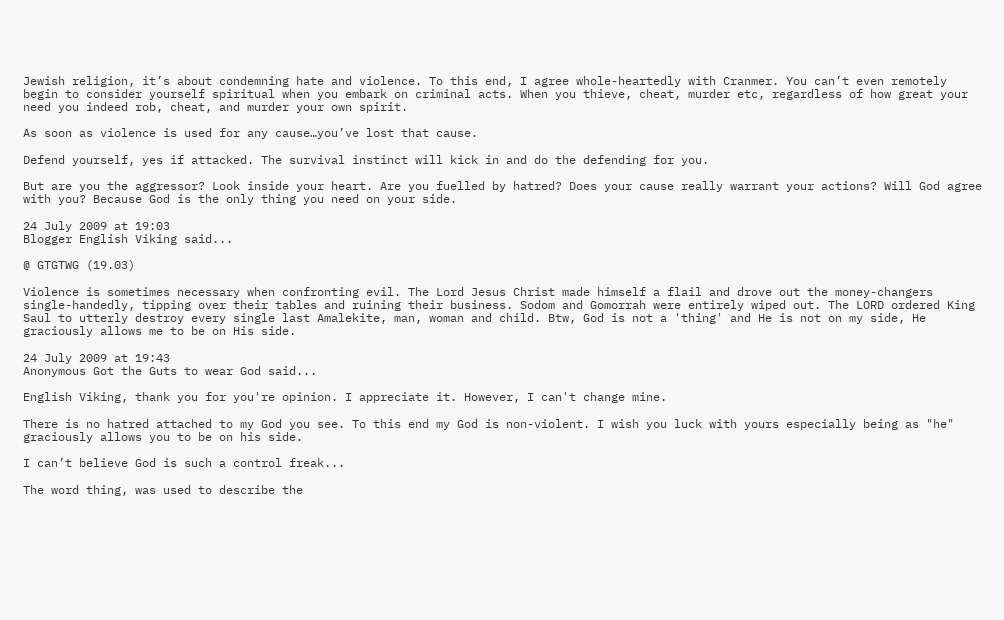Jewish religion, it’s about condemning hate and violence. To this end, I agree whole-heartedly with Cranmer. You can’t even remotely begin to consider yourself spiritual when you embark on criminal acts. When you thieve, cheat, murder etc, regardless of how great your need you indeed rob, cheat, and murder your own spirit.

As soon as violence is used for any cause…you’ve lost that cause.

Defend yourself, yes if attacked. The survival instinct will kick in and do the defending for you.

But are you the aggressor? Look inside your heart. Are you fuelled by hatred? Does your cause really warrant your actions? Will God agree with you? Because God is the only thing you need on your side.

24 July 2009 at 19:03
Blogger English Viking said...

@ GTGTWG (19.03)

Violence is sometimes necessary when confronting evil. The Lord Jesus Christ made himself a flail and drove out the money-changers single-handedly, tipping over their tables and ruining their business. Sodom and Gomorrah were entirely wiped out. The LORD ordered King Saul to utterly destroy every single last Amalekite, man, woman and child. Btw, God is not a 'thing' and He is not on my side, He graciously allows me to be on His side.

24 July 2009 at 19:43
Anonymous Got the Guts to wear God said...

English Viking, thank you for you're opinion. I appreciate it. However, I can't change mine.

There is no hatred attached to my God you see. To this end my God is non-violent. I wish you luck with yours especially being as "he" graciously allows you to be on his side.

I can’t believe God is such a control freak...

The word thing, was used to describe the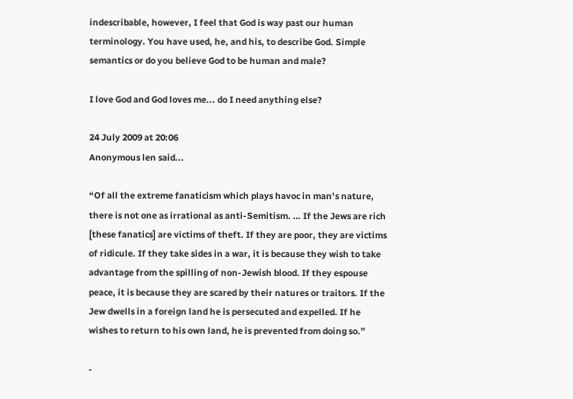indescribable, however, I feel that God is way past our human terminology. You have used, he, and his, to describe God. Simple semantics or do you believe God to be human and male?

I love God and God loves me... do I need anything else?

24 July 2009 at 20:06
Anonymous len said...

“Of all the extreme fanaticism which plays havoc in man’s nature, there is not one as irrational as anti-Semitism. … If the Jews are rich [these fanatics] are victims of theft. If they are poor, they are victims of ridicule. If they take sides in a war, it is because they wish to take advantage from the spilling of non-Jewish blood. If they espouse peace, it is because they are scared by their natures or traitors. If the Jew dwells in a foreign land he is persecuted and expelled. If he wishes to return to his own land, he is prevented from doing so.”

-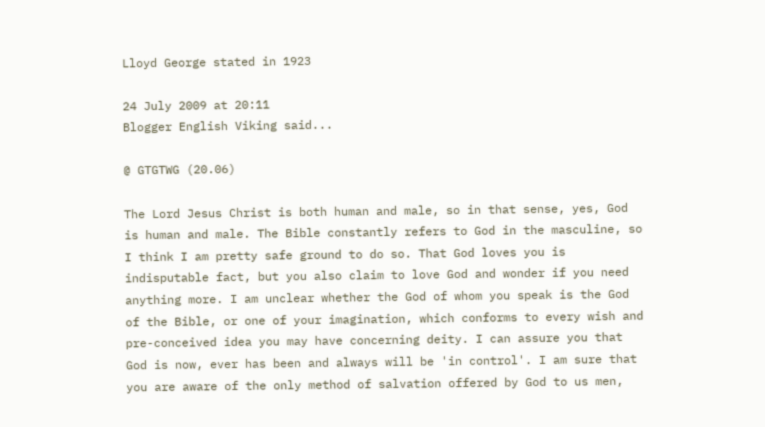Lloyd George stated in 1923

24 July 2009 at 20:11
Blogger English Viking said...

@ GTGTWG (20.06)

The Lord Jesus Christ is both human and male, so in that sense, yes, God is human and male. The Bible constantly refers to God in the masculine, so I think I am pretty safe ground to do so. That God loves you is indisputable fact, but you also claim to love God and wonder if you need anything more. I am unclear whether the God of whom you speak is the God of the Bible, or one of your imagination, which conforms to every wish and pre-conceived idea you may have concerning deity. I can assure you that God is now, ever has been and always will be 'in control'. I am sure that you are aware of the only method of salvation offered by God to us men,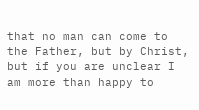that no man can come to the Father, but by Christ, but if you are unclear I am more than happy to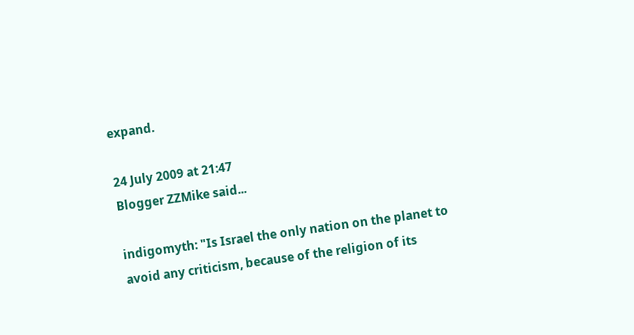expand.

24 July 2009 at 21:47
Blogger ZZMike said...

indigomyth: "Is Israel the only nation on the planet to avoid any criticism, because of the religion of its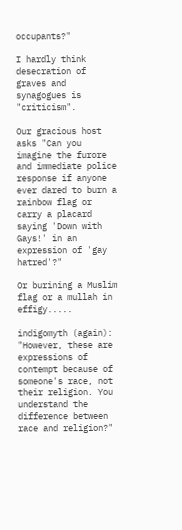occupants?"

I hardly think desecration of graves and synagogues is "criticism".

Our gracious host asks "Can you imagine the furore and immediate police response if anyone ever dared to burn a rainbow flag or carry a placard saying 'Down with Gays!' in an expression of 'gay hatred'?"

Or burining a Muslim flag or a mullah in effigy.....

indigomyth (again): "However, these are expressions of contempt because of someone's race, not their religion. You understand the difference between race and religion?"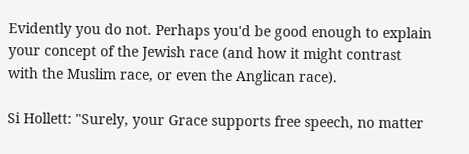Evidently you do not. Perhaps you'd be good enough to explain your concept of the Jewish race (and how it might contrast with the Muslim race, or even the Anglican race).

Si Hollett: "Surely, your Grace supports free speech, no matter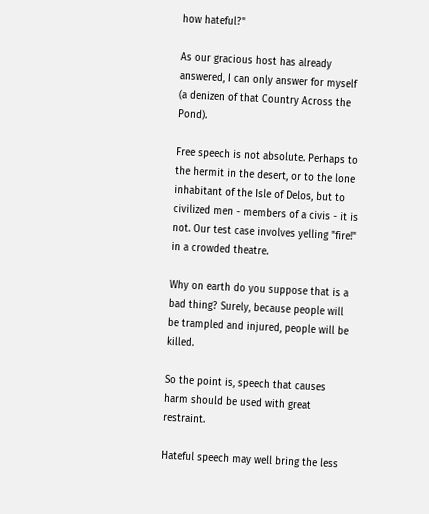how hateful?"

As our gracious host has already answered, I can only answer for myself (a denizen of that Country Across the Pond).

Free speech is not absolute. Perhaps to the hermit in the desert, or to the lone inhabitant of the Isle of Delos, but to civilized men - members of a civis - it is not. Our test case involves yelling "fire!" in a crowded theatre.

Why on earth do you suppose that is a bad thing? Surely, because people will be trampled and injured, people will be killed.

So the point is, speech that causes harm should be used with great restraint.

Hateful speech may well bring the less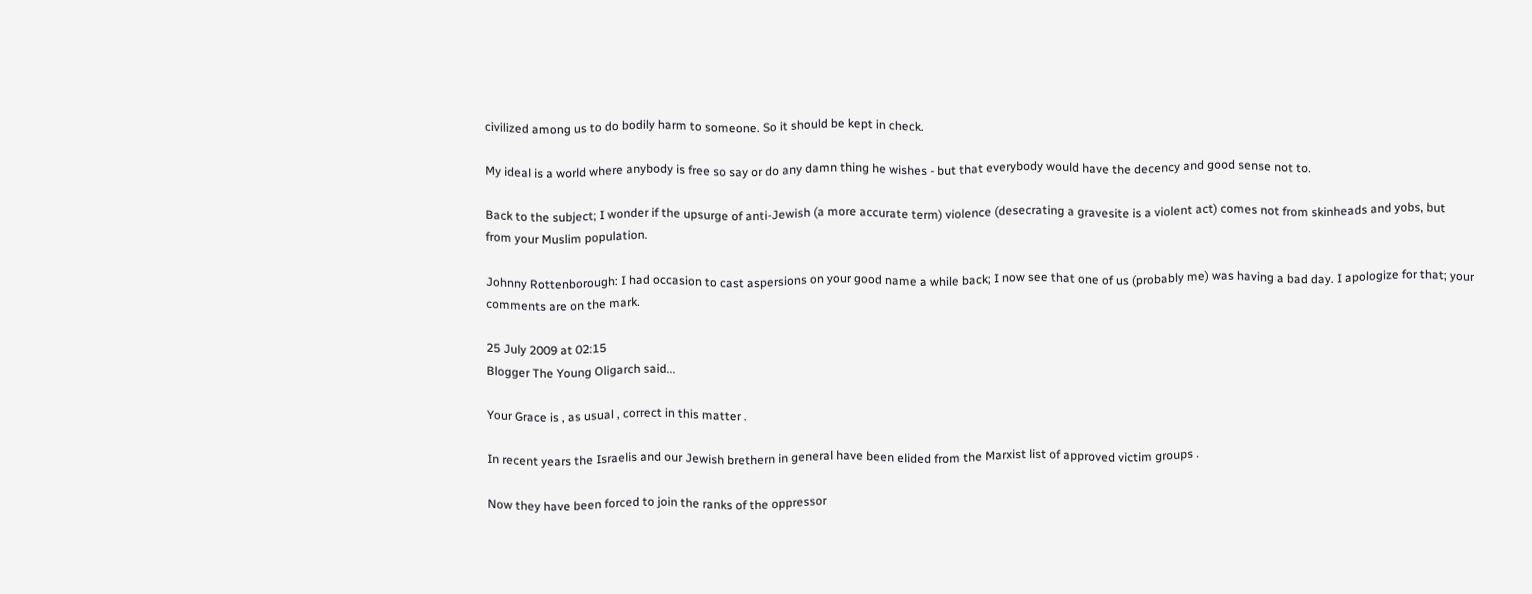civilized among us to do bodily harm to someone. So it should be kept in check.

My ideal is a world where anybody is free so say or do any damn thing he wishes - but that everybody would have the decency and good sense not to.

Back to the subject; I wonder if the upsurge of anti-Jewish (a more accurate term) violence (desecrating a gravesite is a violent act) comes not from skinheads and yobs, but from your Muslim population.

Johnny Rottenborough: I had occasion to cast aspersions on your good name a while back; I now see that one of us (probably me) was having a bad day. I apologize for that; your comments are on the mark.

25 July 2009 at 02:15
Blogger The Young Oligarch said...

Your Grace is , as usual , correct in this matter .

In recent years the Israelis and our Jewish brethern in general have been elided from the Marxist list of approved victim groups .

Now they have been forced to join the ranks of the oppressor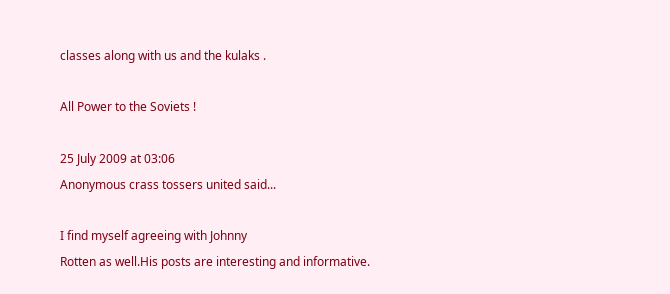classes along with us and the kulaks .

All Power to the Soviets !

25 July 2009 at 03:06
Anonymous crass tossers united said...

I find myself agreeing with Johnny
Rotten as well.His posts are interesting and informative.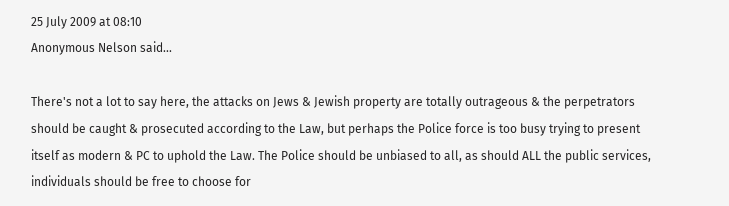25 July 2009 at 08:10
Anonymous Nelson said...

There's not a lot to say here, the attacks on Jews & Jewish property are totally outrageous & the perpetrators should be caught & prosecuted according to the Law, but perhaps the Police force is too busy trying to present itself as modern & PC to uphold the Law. The Police should be unbiased to all, as should ALL the public services, individuals should be free to choose for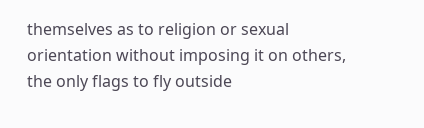themselves as to religion or sexual orientation without imposing it on others, the only flags to fly outside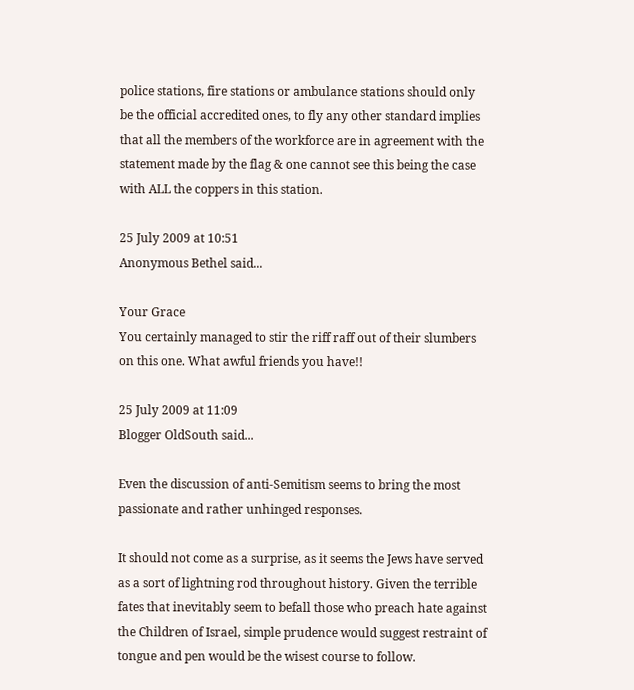police stations, fire stations or ambulance stations should only be the official accredited ones, to fly any other standard implies that all the members of the workforce are in agreement with the statement made by the flag & one cannot see this being the case with ALL the coppers in this station.

25 July 2009 at 10:51
Anonymous Bethel said...

Your Grace
You certainly managed to stir the riff raff out of their slumbers on this one. What awful friends you have!!

25 July 2009 at 11:09
Blogger OldSouth said...

Even the discussion of anti-Semitism seems to bring the most passionate and rather unhinged responses.

It should not come as a surprise, as it seems the Jews have served as a sort of lightning rod throughout history. Given the terrible fates that inevitably seem to befall those who preach hate against the Children of Israel, simple prudence would suggest restraint of tongue and pen would be the wisest course to follow.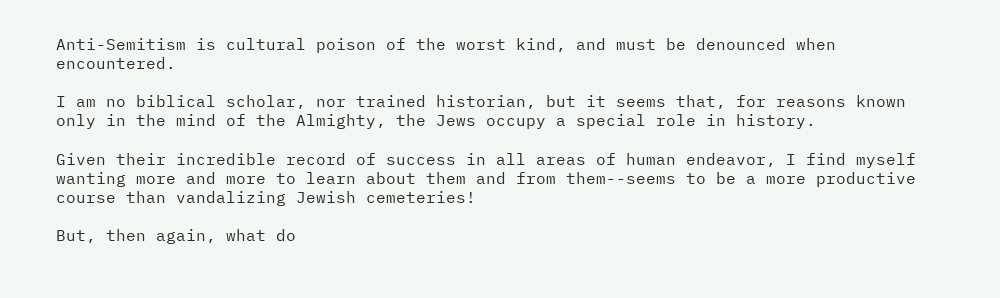Anti-Semitism is cultural poison of the worst kind, and must be denounced when encountered.

I am no biblical scholar, nor trained historian, but it seems that, for reasons known only in the mind of the Almighty, the Jews occupy a special role in history.

Given their incredible record of success in all areas of human endeavor, I find myself wanting more and more to learn about them and from them--seems to be a more productive course than vandalizing Jewish cemeteries!

But, then again, what do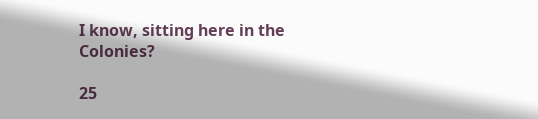I know, sitting here in the Colonies?

25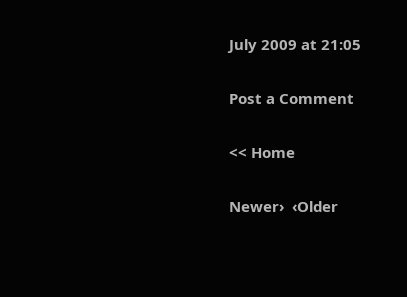July 2009 at 21:05

Post a Comment

<< Home

Newer›  ‹Older